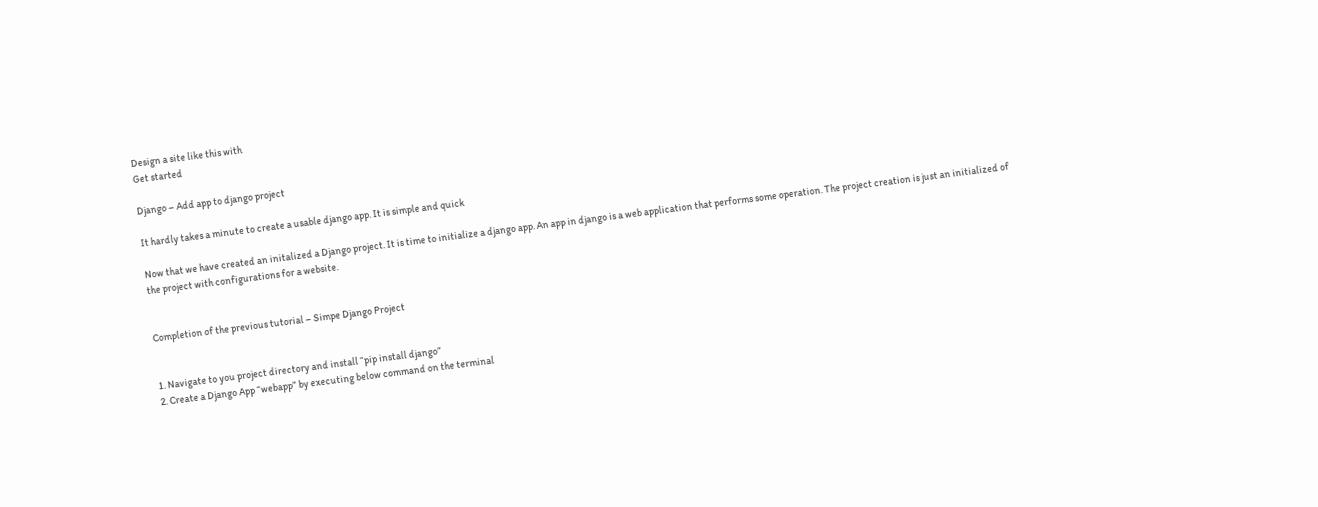Design a site like this with
Get started

Django – Add app to django project

It hardly takes a minute to create a usable django app. It is simple and quick

Now that we have created an initalized a Django project. It is time to initialize a django app. An app in django is a web application that performs some operation. The project creation is just an initialized of the project with configurations for a website.


Completion of the previous tutorial – Simpe Django Project


1. Navigate to you project directory and install “pip install django”
2. Create a Django App “webapp” by executing below command on the terminal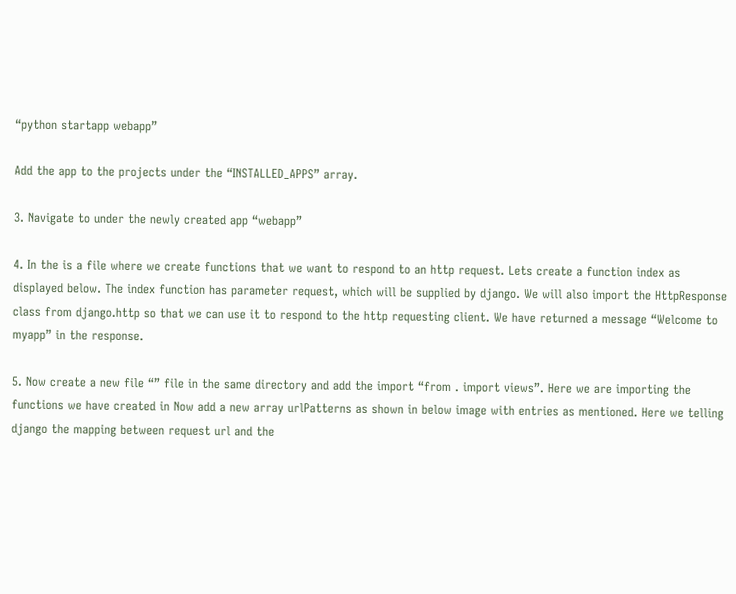“python startapp webapp”

Add the app to the projects under the “INSTALLED_APPS” array.

3. Navigate to under the newly created app “webapp”

4. In the is a file where we create functions that we want to respond to an http request. Lets create a function index as displayed below. The index function has parameter request, which will be supplied by django. We will also import the HttpResponse class from django.http so that we can use it to respond to the http requesting client. We have returned a message “Welcome to myapp” in the response.

5. Now create a new file “” file in the same directory and add the import “from . import views”. Here we are importing the functions we have created in Now add a new array urlPatterns as shown in below image with entries as mentioned. Here we telling django the mapping between request url and the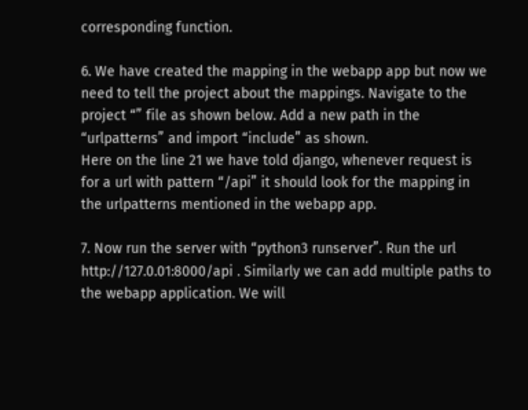corresponding function.

6. We have created the mapping in the webapp app but now we need to tell the project about the mappings. Navigate to the project “” file as shown below. Add a new path in the “urlpatterns” and import “include” as shown.
Here on the line 21 we have told django, whenever request is for a url with pattern “/api” it should look for the mapping in the urlpatterns mentioned in the webapp app.

7. Now run the server with “python3 runserver”. Run the url http://127.0.01:8000/api . Similarly we can add multiple paths to the webapp application. We will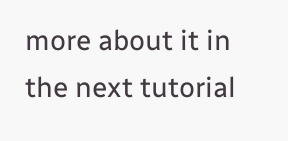more about it in the next tutorial